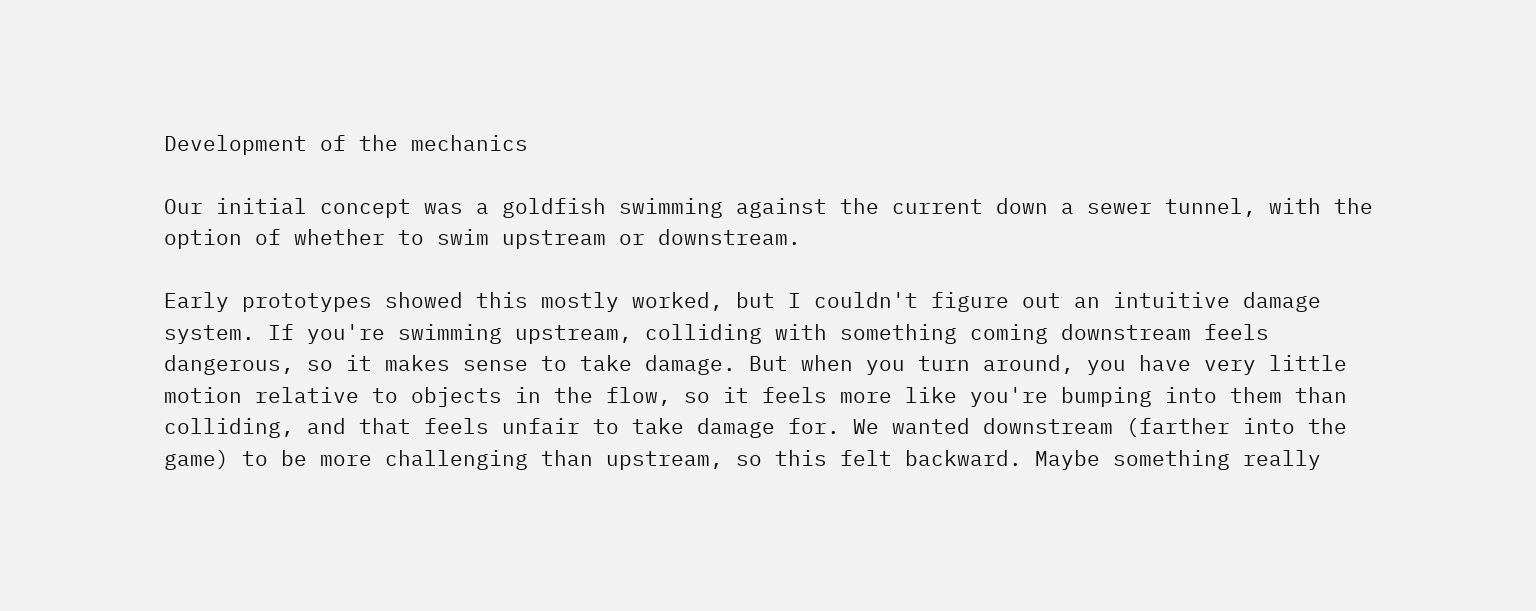Development of the mechanics

Our initial concept was a goldfish swimming against the current down a sewer tunnel, with the option of whether to swim upstream or downstream.

Early prototypes showed this mostly worked, but I couldn't figure out an intuitive damage system. If you're swimming upstream, colliding with something coming downstream feels dangerous, so it makes sense to take damage. But when you turn around, you have very little motion relative to objects in the flow, so it feels more like you're bumping into them than colliding, and that feels unfair to take damage for. We wanted downstream (farther into the game) to be more challenging than upstream, so this felt backward. Maybe something really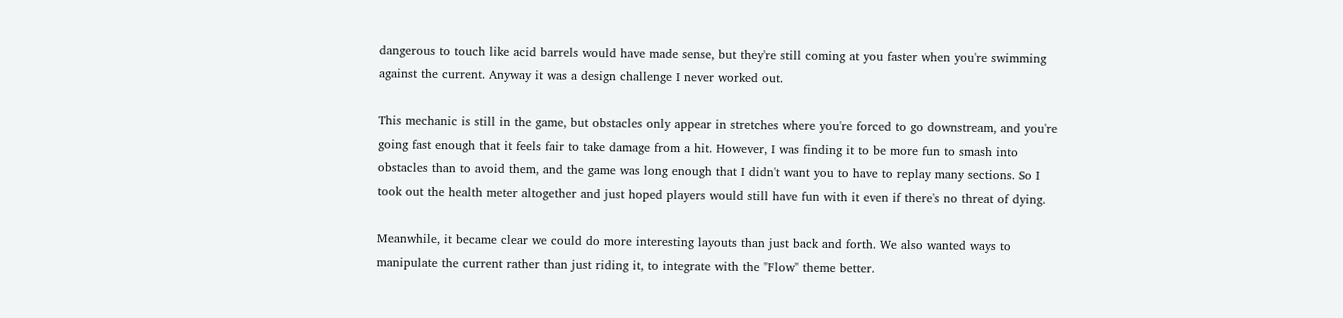dangerous to touch like acid barrels would have made sense, but they're still coming at you faster when you're swimming against the current. Anyway it was a design challenge I never worked out.

This mechanic is still in the game, but obstacles only appear in stretches where you're forced to go downstream, and you're going fast enough that it feels fair to take damage from a hit. However, I was finding it to be more fun to smash into obstacles than to avoid them, and the game was long enough that I didn't want you to have to replay many sections. So I took out the health meter altogether and just hoped players would still have fun with it even if there's no threat of dying.

Meanwhile, it became clear we could do more interesting layouts than just back and forth. We also wanted ways to manipulate the current rather than just riding it, to integrate with the "Flow" theme better.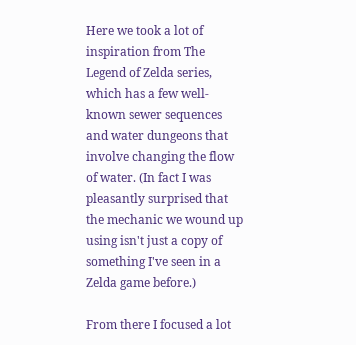Here we took a lot of inspiration from The Legend of Zelda series, which has a few well-known sewer sequences and water dungeons that involve changing the flow of water. (In fact I was pleasantly surprised that the mechanic we wound up using isn't just a copy of something I've seen in a Zelda game before.)

From there I focused a lot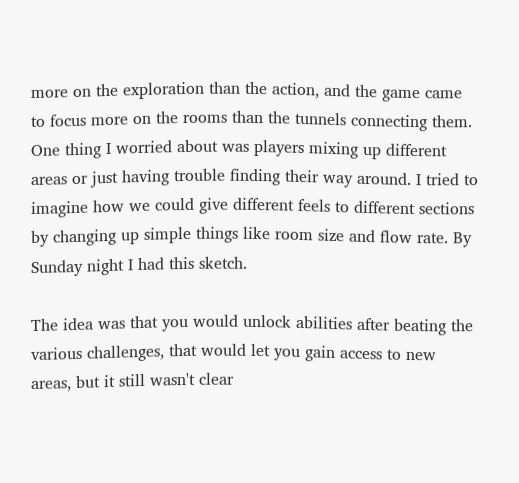more on the exploration than the action, and the game came to focus more on the rooms than the tunnels connecting them. One thing I worried about was players mixing up different areas or just having trouble finding their way around. I tried to imagine how we could give different feels to different sections by changing up simple things like room size and flow rate. By Sunday night I had this sketch.

The idea was that you would unlock abilities after beating the various challenges, that would let you gain access to new areas, but it still wasn't clear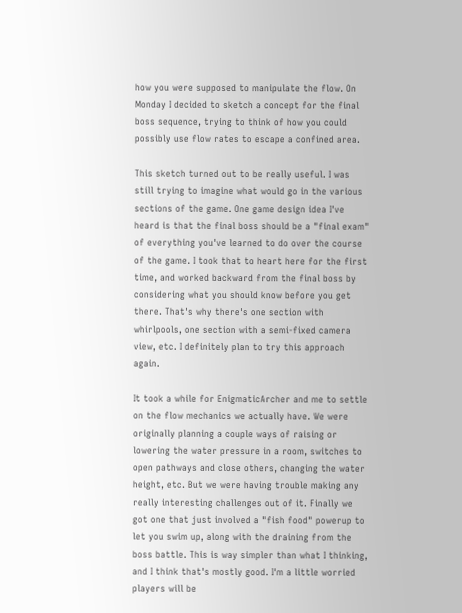how you were supposed to manipulate the flow. On Monday I decided to sketch a concept for the final boss sequence, trying to think of how you could possibly use flow rates to escape a confined area.

This sketch turned out to be really useful. I was still trying to imagine what would go in the various sections of the game. One game design idea I've heard is that the final boss should be a "final exam" of everything you've learned to do over the course of the game. I took that to heart here for the first time, and worked backward from the final boss by considering what you should know before you get there. That's why there's one section with whirlpools, one section with a semi-fixed camera view, etc. I definitely plan to try this approach again.

It took a while for EnigmaticArcher and me to settle on the flow mechanics we actually have. We were originally planning a couple ways of raising or lowering the water pressure in a room, switches to open pathways and close others, changing the water height, etc. But we were having trouble making any really interesting challenges out of it. Finally we got one that just involved a "fish food" powerup to let you swim up, along with the draining from the boss battle. This is way simpler than what I thinking, and I think that's mostly good. I'm a little worried players will be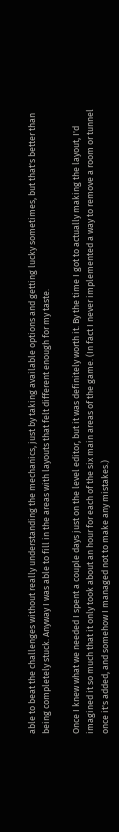able to beat the challenges without really understanding the mechanics, just by taking available options and getting lucky sometimes, but that's better than being completely stuck. Anyway I was able to fill in the areas with layouts that felt different enough for my taste.

Once I knew what we needed I spent a couple days just on the level editor, but it was definitely worth it. By the time I got to actually making the layout, I'd imagined it so much that it only took about an hour for each of the six main areas of the game. (In fact I never implemented a way to remove a room or tunnel once it's added, and somehow I managed not to make any mistakes.)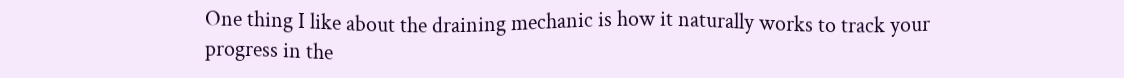One thing I like about the draining mechanic is how it naturally works to track your progress in the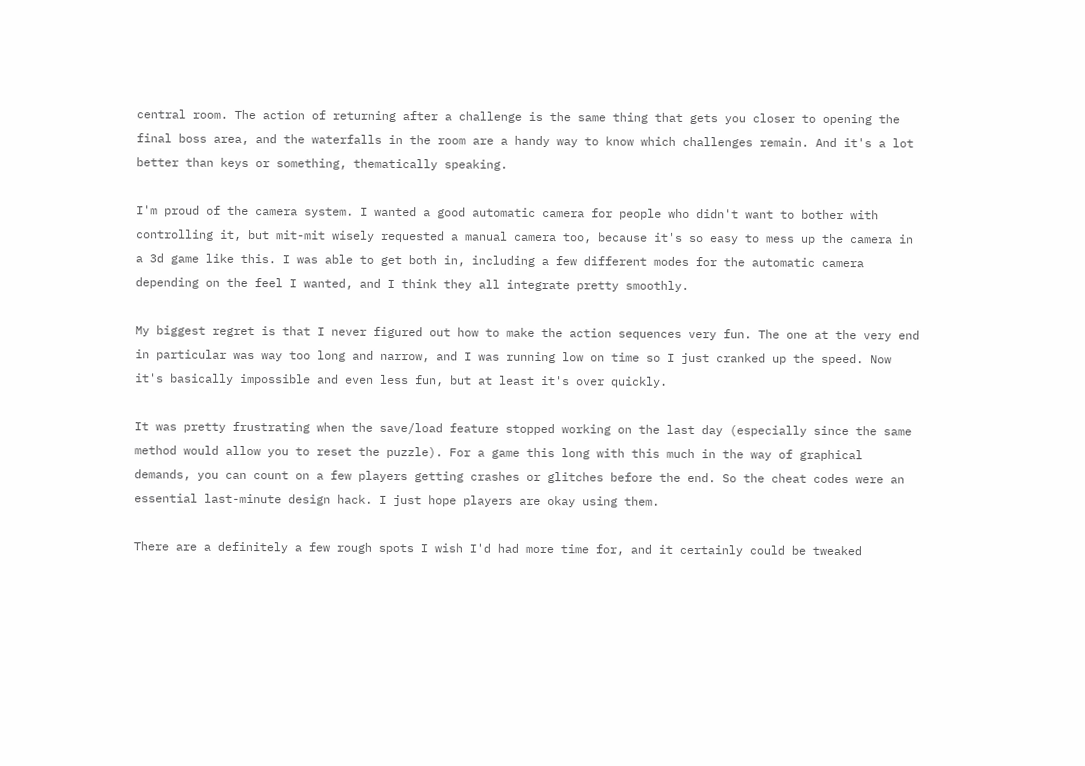central room. The action of returning after a challenge is the same thing that gets you closer to opening the final boss area, and the waterfalls in the room are a handy way to know which challenges remain. And it's a lot better than keys or something, thematically speaking.

I'm proud of the camera system. I wanted a good automatic camera for people who didn't want to bother with controlling it, but mit-mit wisely requested a manual camera too, because it's so easy to mess up the camera in a 3d game like this. I was able to get both in, including a few different modes for the automatic camera depending on the feel I wanted, and I think they all integrate pretty smoothly.

My biggest regret is that I never figured out how to make the action sequences very fun. The one at the very end in particular was way too long and narrow, and I was running low on time so I just cranked up the speed. Now it's basically impossible and even less fun, but at least it's over quickly.

It was pretty frustrating when the save/load feature stopped working on the last day (especially since the same method would allow you to reset the puzzle). For a game this long with this much in the way of graphical demands, you can count on a few players getting crashes or glitches before the end. So the cheat codes were an essential last-minute design hack. I just hope players are okay using them.

There are a definitely a few rough spots I wish I'd had more time for, and it certainly could be tweaked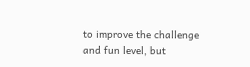to improve the challenge and fun level, but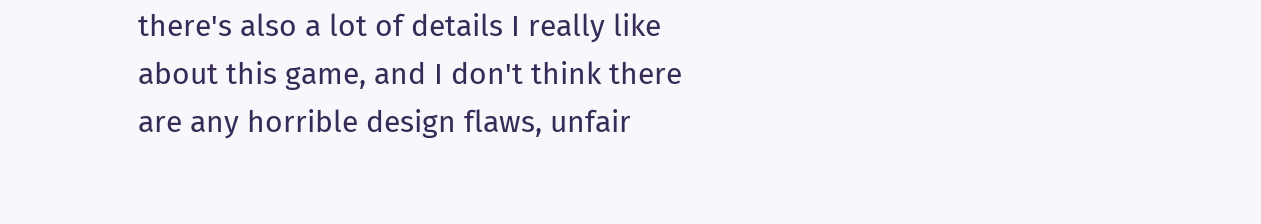there's also a lot of details I really like about this game, and I don't think there are any horrible design flaws, unfair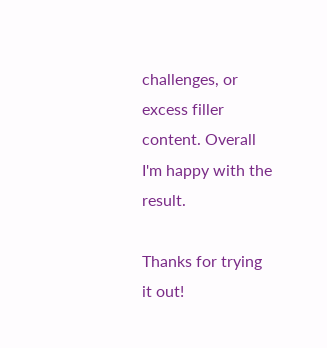challenges, or excess filler content. Overall I'm happy with the result.

Thanks for trying it out!